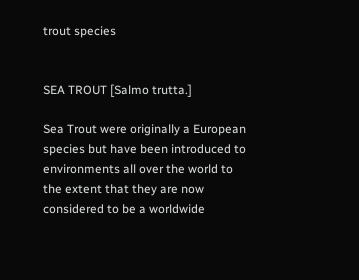trout species


SEA TROUT [Salmo trutta.]

Sea Trout were originally a European species but have been introduced to environments all over the world to the extent that they are now considered to be a worldwide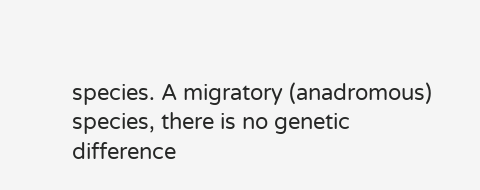species. A migratory (anadromous) species, there is no genetic difference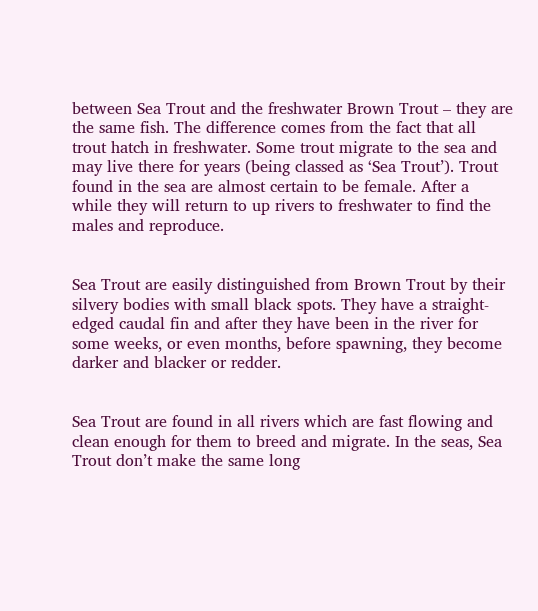between Sea Trout and the freshwater Brown Trout – they are the same fish. The difference comes from the fact that all trout hatch in freshwater. Some trout migrate to the sea and may live there for years (being classed as ‘Sea Trout’). Trout found in the sea are almost certain to be female. After a while they will return to up rivers to freshwater to find the males and reproduce.


Sea Trout are easily distinguished from Brown Trout by their silvery bodies with small black spots. They have a straight-edged caudal fin and after they have been in the river for some weeks, or even months, before spawning, they become darker and blacker or redder.


Sea Trout are found in all rivers which are fast flowing and clean enough for them to breed and migrate. In the seas, Sea Trout don’t make the same long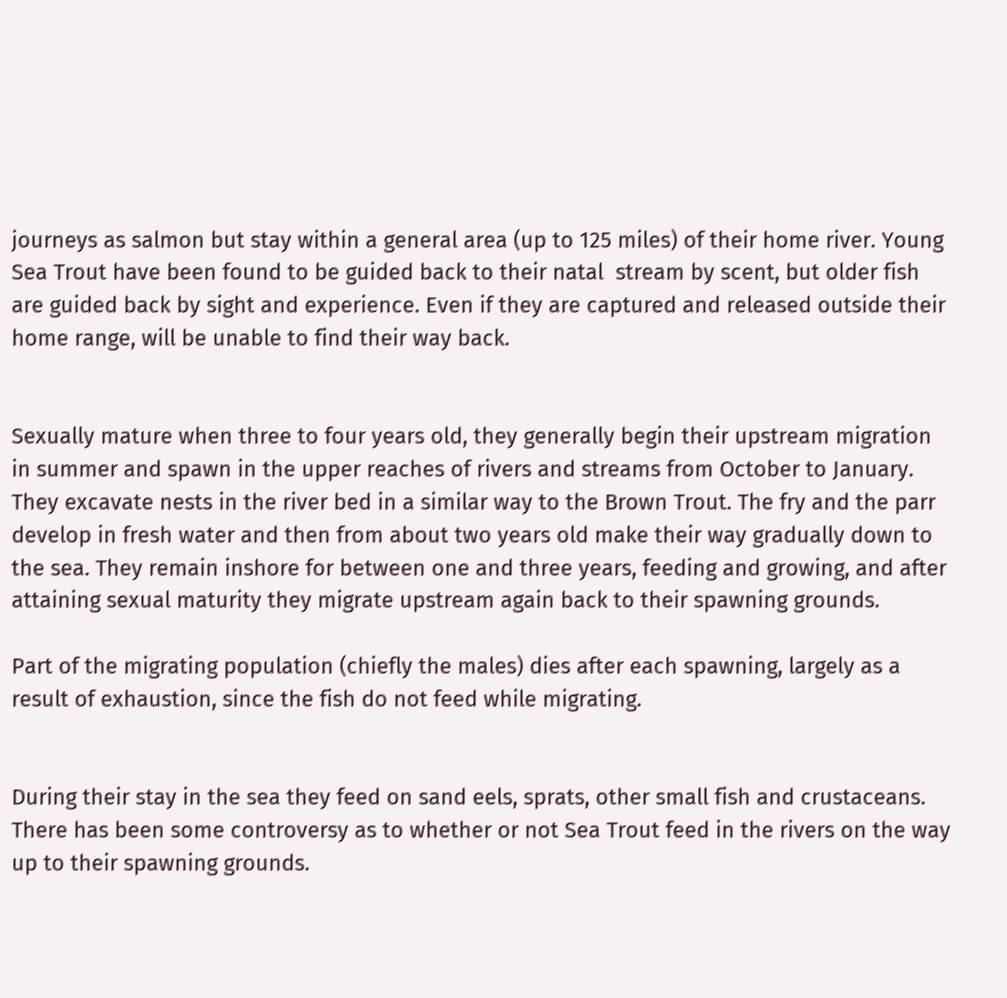journeys as salmon but stay within a general area (up to 125 miles) of their home river. Young Sea Trout have been found to be guided back to their natal  stream by scent, but older fish are guided back by sight and experience. Even if they are captured and released outside their home range, will be unable to find their way back.


Sexually mature when three to four years old, they generally begin their upstream migration in summer and spawn in the upper reaches of rivers and streams from October to January. They excavate nests in the river bed in a similar way to the Brown Trout. The fry and the parr develop in fresh water and then from about two years old make their way gradually down to the sea. They remain inshore for between one and three years, feeding and growing, and after attaining sexual maturity they migrate upstream again back to their spawning grounds.

Part of the migrating population (chiefly the males) dies after each spawning, largely as a result of exhaustion, since the fish do not feed while migrating.


During their stay in the sea they feed on sand eels, sprats, other small fish and crustaceans. There has been some controversy as to whether or not Sea Trout feed in the rivers on the way up to their spawning grounds.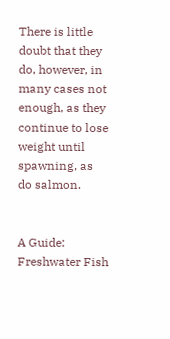There is little doubt that they do, however, in many cases not enough, as they continue to lose weight until spawning, as do salmon.


A Guide: Freshwater Fish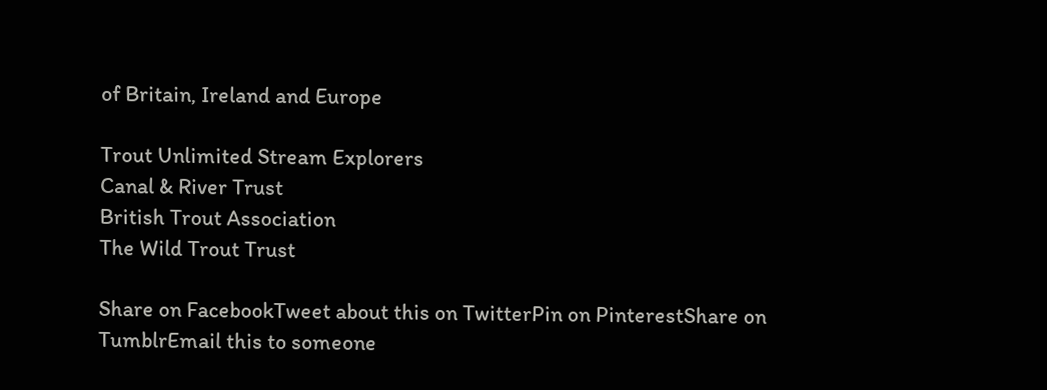of Britain, Ireland and Europe

Trout Unlimited Stream Explorers
Canal & River Trust
British Trout Association
The Wild Trout Trust

Share on FacebookTweet about this on TwitterPin on PinterestShare on TumblrEmail this to someone